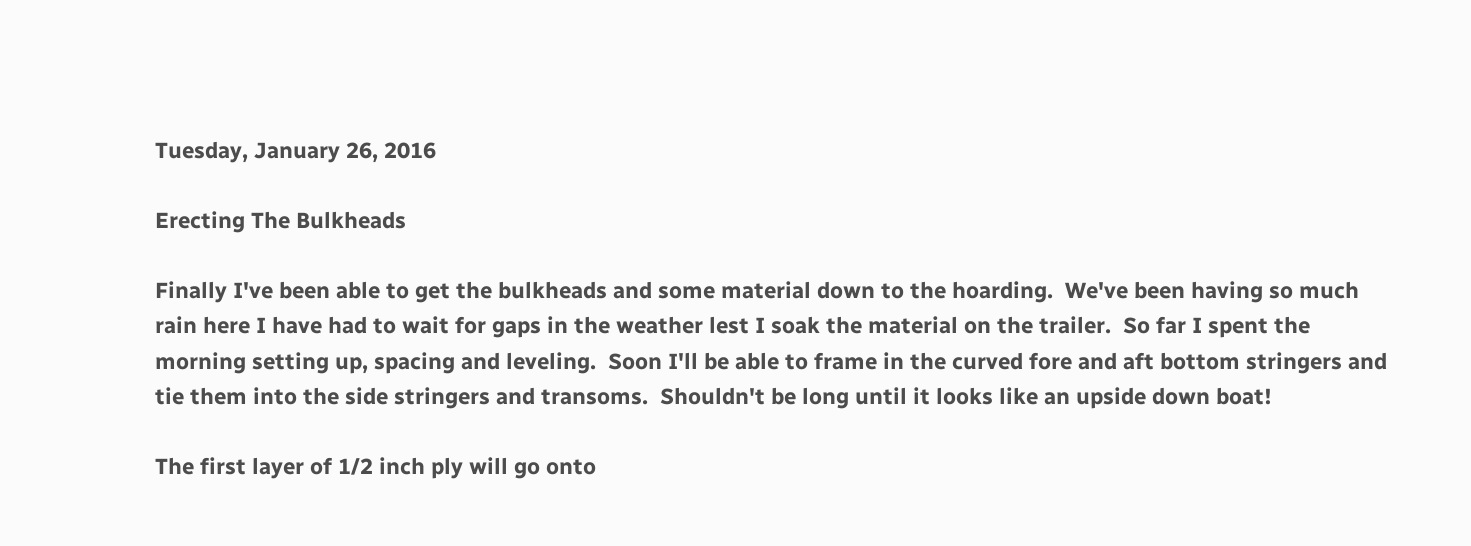Tuesday, January 26, 2016

Erecting The Bulkheads

Finally I've been able to get the bulkheads and some material down to the hoarding.  We've been having so much rain here I have had to wait for gaps in the weather lest I soak the material on the trailer.  So far I spent the morning setting up, spacing and leveling.  Soon I'll be able to frame in the curved fore and aft bottom stringers and tie them into the side stringers and transoms.  Shouldn't be long until it looks like an upside down boat!

The first layer of 1/2 inch ply will go onto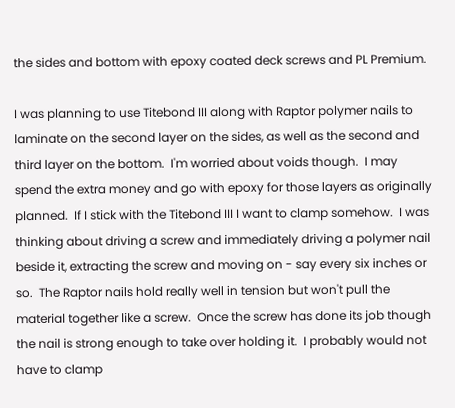the sides and bottom with epoxy coated deck screws and PL Premium.

I was planning to use Titebond III along with Raptor polymer nails to laminate on the second layer on the sides, as well as the second and third layer on the bottom.  I'm worried about voids though.  I may spend the extra money and go with epoxy for those layers as originally planned.  If I stick with the Titebond III I want to clamp somehow.  I was thinking about driving a screw and immediately driving a polymer nail beside it, extracting the screw and moving on - say every six inches or so.  The Raptor nails hold really well in tension but won't pull the material together like a screw.  Once the screw has done its job though the nail is strong enough to take over holding it.  I probably would not have to clamp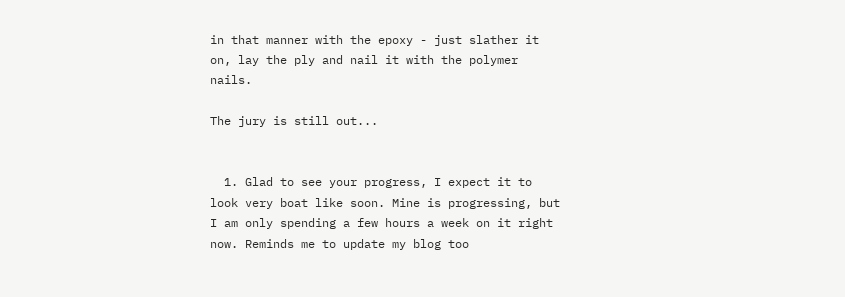in that manner with the epoxy - just slather it on, lay the ply and nail it with the polymer nails.

The jury is still out...


  1. Glad to see your progress, I expect it to look very boat like soon. Mine is progressing, but I am only spending a few hours a week on it right now. Reminds me to update my blog too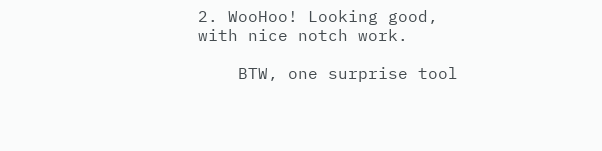2. WooHoo! Looking good, with nice notch work.

    BTW, one surprise tool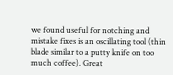we found useful for notching and mistake fixes is an oscillating tool (thin blade similar to a putty knife on too much coffee). Great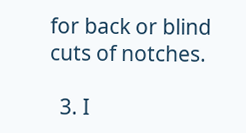for back or blind cuts of notches.

  3. I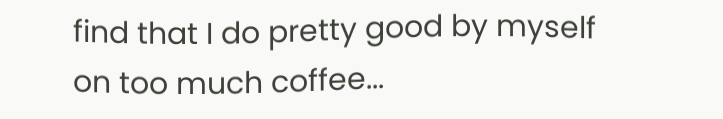find that I do pretty good by myself on too much coffee...